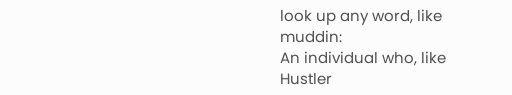look up any word, like muddin:
An individual who, like Hustler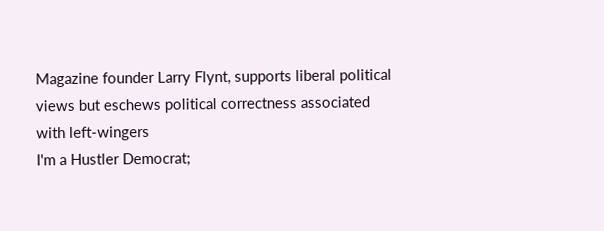Magazine founder Larry Flynt, supports liberal political views but eschews political correctness associated with left-wingers
I'm a Hustler Democrat;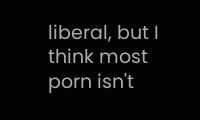liberal, but I think most porn isn't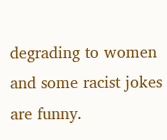degrading to women and some racist jokes are funny.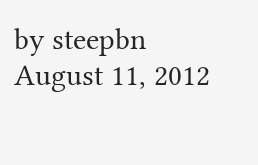by steepbn August 11, 2012